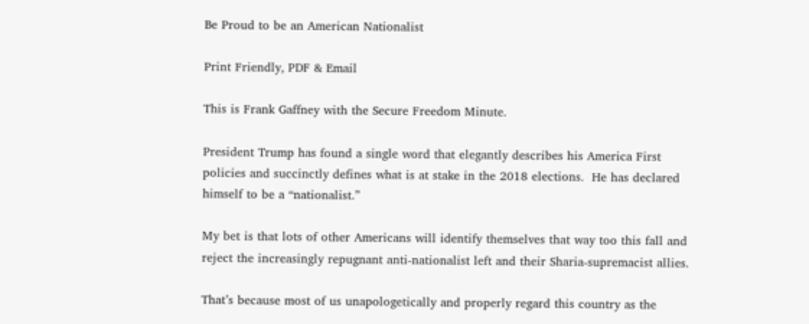Be Proud to be an American Nationalist

Print Friendly, PDF & Email

This is Frank Gaffney with the Secure Freedom Minute.

President Trump has found a single word that elegantly describes his America First policies and succinctly defines what is at stake in the 2018 elections.  He has declared himself to be a “nationalist.”

My bet is that lots of other Americans will identify themselves that way too this fall and reject the increasingly repugnant anti-nationalist left and their Sharia-supremacist allies.

That’s because most of us unapologetically and properly regard this country as the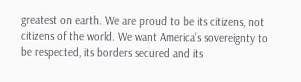greatest on earth. We are proud to be its citizens, not citizens of the world. We want America’s sovereignty to be respected, its borders secured and its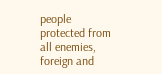people protected from all enemies, foreign and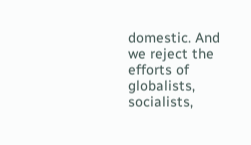domestic. And we reject the efforts of globalists, socialists,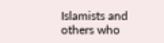Islamists and others who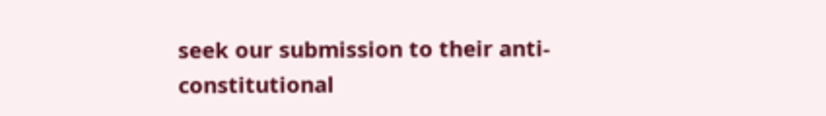seek our submission to their anti-constitutional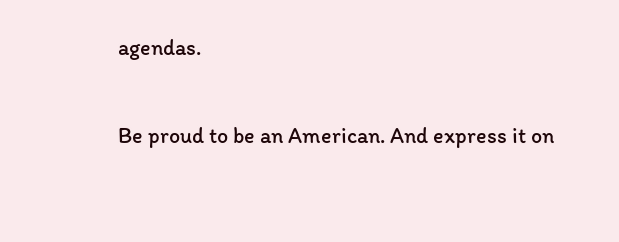agendas.

Be proud to be an American. And express it on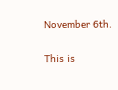November 6th.

This is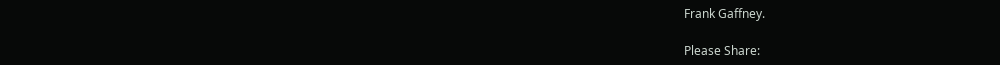Frank Gaffney.

Please Share: